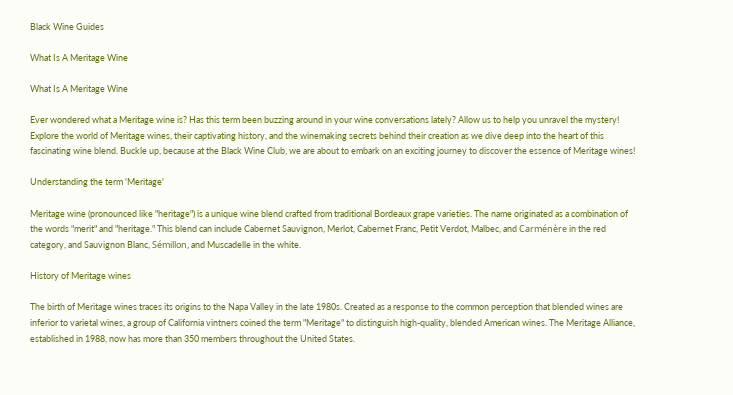Black Wine Guides

What Is A Meritage Wine

What Is A Meritage Wine

Ever wondered what a Meritage wine is? Has this term been buzzing around in your wine conversations lately? Allow us to help you unravel the mystery! Explore the world of Meritage wines, their captivating history, and the winemaking secrets behind their creation as we dive deep into the heart of this fascinating wine blend. Buckle up, because at the Black Wine Club, we are about to embark on an exciting journey to discover the essence of Meritage wines!

Understanding the term 'Meritage'

Meritage wine (pronounced like "heritage") is a unique wine blend crafted from traditional Bordeaux grape varieties. The name originated as a combination of the words "merit" and "heritage." This blend can include Cabernet Sauvignon, Merlot, Cabernet Franc, Petit Verdot, Malbec, and Carménère in the red category, and Sauvignon Blanc, Sémillon, and Muscadelle in the white.

History of Meritage wines

The birth of Meritage wines traces its origins to the Napa Valley in the late 1980s. Created as a response to the common perception that blended wines are inferior to varietal wines, a group of California vintners coined the term "Meritage" to distinguish high-quality, blended American wines. The Meritage Alliance, established in 1988, now has more than 350 members throughout the United States.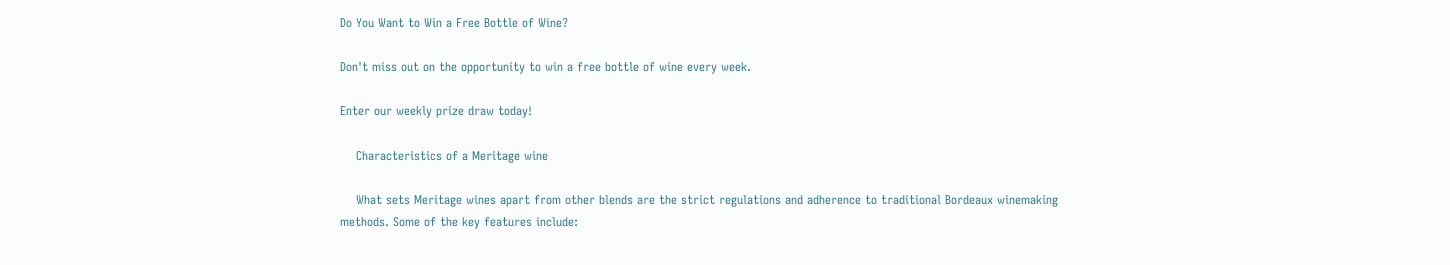Do You Want to Win a Free Bottle of Wine?

Don't miss out on the opportunity to win a free bottle of wine every week.

Enter our weekly prize draw today!

    Characteristics of a Meritage wine

    What sets Meritage wines apart from other blends are the strict regulations and adherence to traditional Bordeaux winemaking methods. Some of the key features include: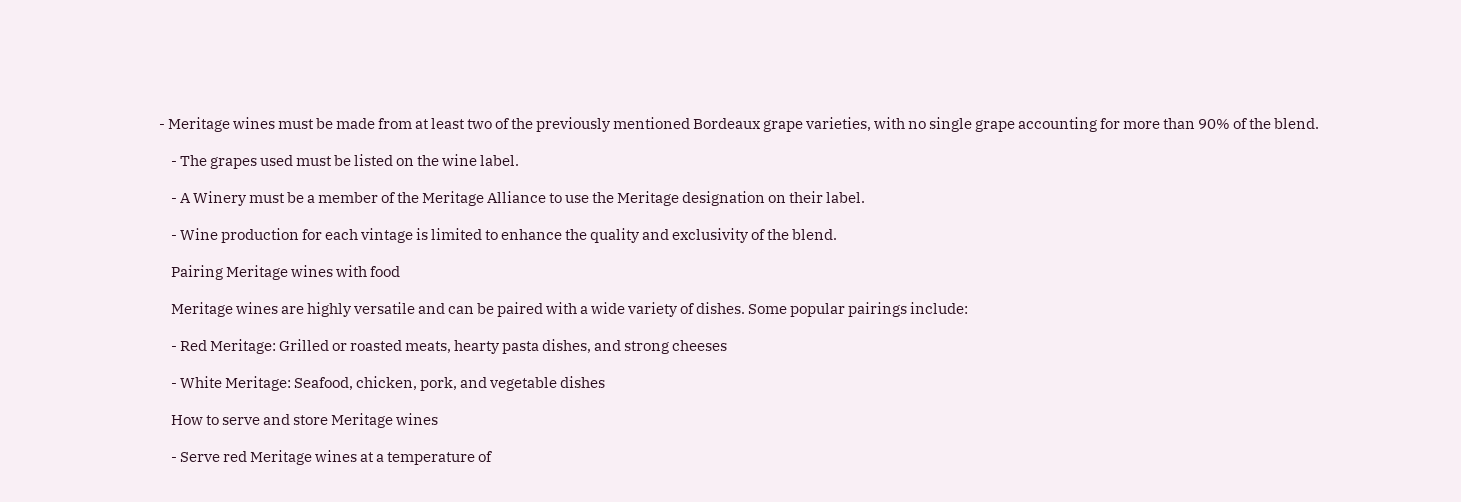- Meritage wines must be made from at least two of the previously mentioned Bordeaux grape varieties, with no single grape accounting for more than 90% of the blend.

    - The grapes used must be listed on the wine label.

    - A Winery must be a member of the Meritage Alliance to use the Meritage designation on their label.

    - Wine production for each vintage is limited to enhance the quality and exclusivity of the blend.

    Pairing Meritage wines with food

    Meritage wines are highly versatile and can be paired with a wide variety of dishes. Some popular pairings include:

    - Red Meritage: Grilled or roasted meats, hearty pasta dishes, and strong cheeses

    - White Meritage: Seafood, chicken, pork, and vegetable dishes

    How to serve and store Meritage wines

    - Serve red Meritage wines at a temperature of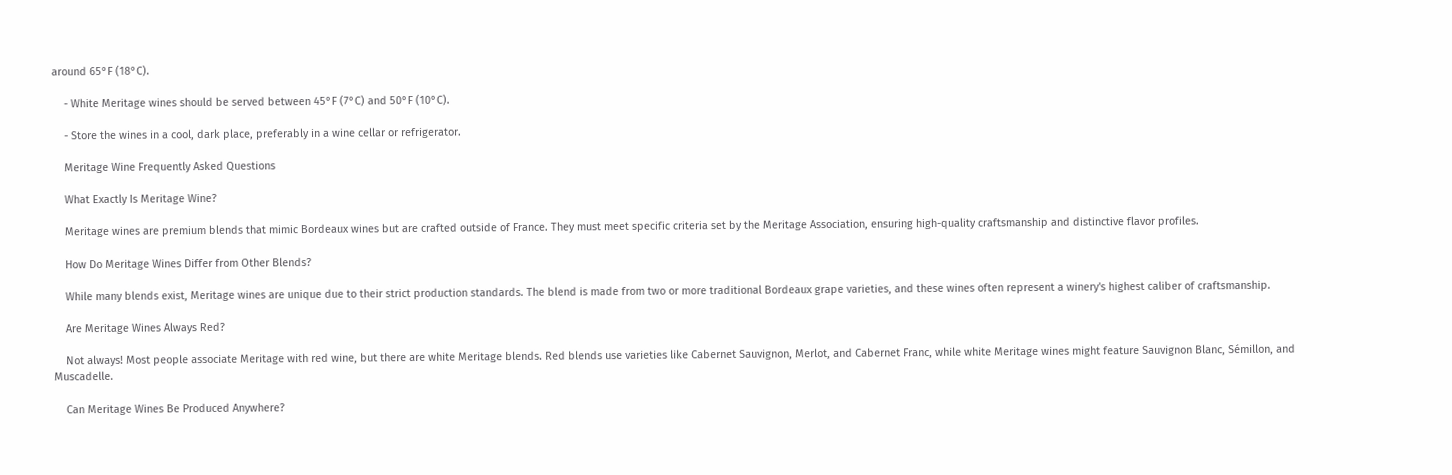around 65°F (18°C).

    - White Meritage wines should be served between 45°F (7°C) and 50°F (10°C).

    - Store the wines in a cool, dark place, preferably in a wine cellar or refrigerator.

    Meritage Wine Frequently Asked Questions

    What Exactly Is Meritage Wine?

    Meritage wines are premium blends that mimic Bordeaux wines but are crafted outside of France. They must meet specific criteria set by the Meritage Association, ensuring high-quality craftsmanship and distinctive flavor profiles.

    How Do Meritage Wines Differ from Other Blends?

    While many blends exist, Meritage wines are unique due to their strict production standards. The blend is made from two or more traditional Bordeaux grape varieties, and these wines often represent a winery's highest caliber of craftsmanship.

    Are Meritage Wines Always Red?

    Not always! Most people associate Meritage with red wine, but there are white Meritage blends. Red blends use varieties like Cabernet Sauvignon, Merlot, and Cabernet Franc, while white Meritage wines might feature Sauvignon Blanc, Sémillon, and Muscadelle.

    Can Meritage Wines Be Produced Anywhere?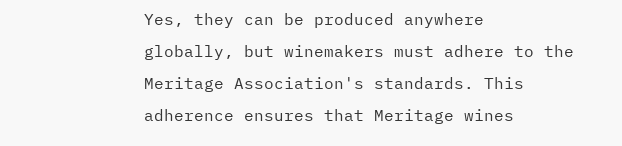Yes, they can be produced anywhere globally, but winemakers must adhere to the Meritage Association's standards. This adherence ensures that Meritage wines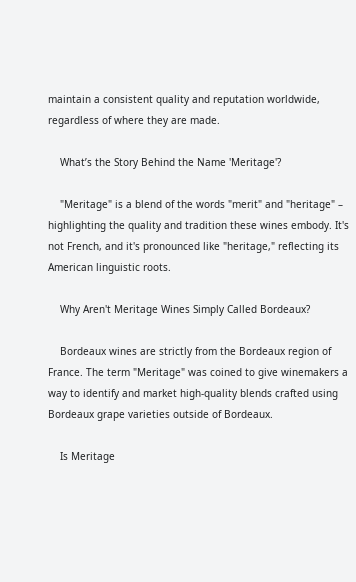maintain a consistent quality and reputation worldwide, regardless of where they are made.

    What’s the Story Behind the Name 'Meritage'?

    "Meritage" is a blend of the words "merit" and "heritage" – highlighting the quality and tradition these wines embody. It's not French, and it's pronounced like "heritage," reflecting its American linguistic roots.

    Why Aren't Meritage Wines Simply Called Bordeaux?

    Bordeaux wines are strictly from the Bordeaux region of France. The term "Meritage" was coined to give winemakers a way to identify and market high-quality blends crafted using Bordeaux grape varieties outside of Bordeaux.

    Is Meritage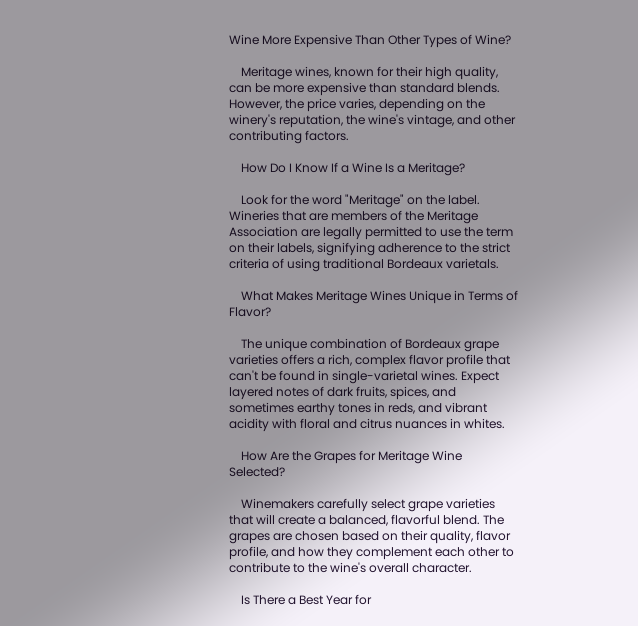Wine More Expensive Than Other Types of Wine?

    Meritage wines, known for their high quality, can be more expensive than standard blends. However, the price varies, depending on the winery's reputation, the wine's vintage, and other contributing factors.

    How Do I Know If a Wine Is a Meritage?

    Look for the word "Meritage" on the label. Wineries that are members of the Meritage Association are legally permitted to use the term on their labels, signifying adherence to the strict criteria of using traditional Bordeaux varietals.

    What Makes Meritage Wines Unique in Terms of Flavor?

    The unique combination of Bordeaux grape varieties offers a rich, complex flavor profile that can't be found in single-varietal wines. Expect layered notes of dark fruits, spices, and sometimes earthy tones in reds, and vibrant acidity with floral and citrus nuances in whites.

    How Are the Grapes for Meritage Wine Selected?

    Winemakers carefully select grape varieties that will create a balanced, flavorful blend. The grapes are chosen based on their quality, flavor profile, and how they complement each other to contribute to the wine's overall character.

    Is There a Best Year for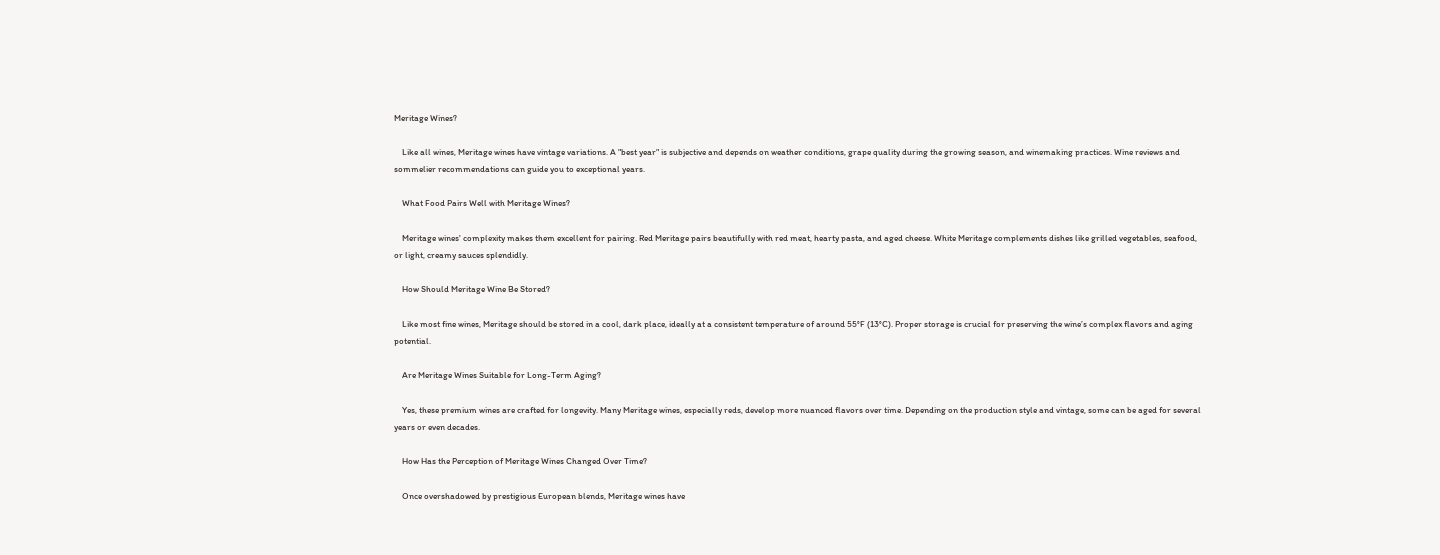Meritage Wines?

    Like all wines, Meritage wines have vintage variations. A "best year" is subjective and depends on weather conditions, grape quality during the growing season, and winemaking practices. Wine reviews and sommelier recommendations can guide you to exceptional years.

    What Food Pairs Well with Meritage Wines?

    Meritage wines' complexity makes them excellent for pairing. Red Meritage pairs beautifully with red meat, hearty pasta, and aged cheese. White Meritage complements dishes like grilled vegetables, seafood, or light, creamy sauces splendidly.

    How Should Meritage Wine Be Stored?

    Like most fine wines, Meritage should be stored in a cool, dark place, ideally at a consistent temperature of around 55°F (13°C). Proper storage is crucial for preserving the wine’s complex flavors and aging potential.

    Are Meritage Wines Suitable for Long-Term Aging?

    Yes, these premium wines are crafted for longevity. Many Meritage wines, especially reds, develop more nuanced flavors over time. Depending on the production style and vintage, some can be aged for several years or even decades.

    How Has the Perception of Meritage Wines Changed Over Time?

    Once overshadowed by prestigious European blends, Meritage wines have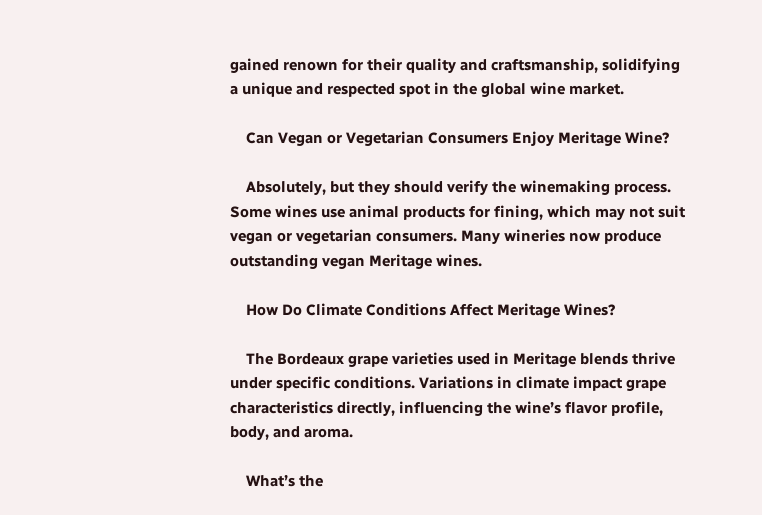gained renown for their quality and craftsmanship, solidifying a unique and respected spot in the global wine market.

    Can Vegan or Vegetarian Consumers Enjoy Meritage Wine?

    Absolutely, but they should verify the winemaking process. Some wines use animal products for fining, which may not suit vegan or vegetarian consumers. Many wineries now produce outstanding vegan Meritage wines.

    How Do Climate Conditions Affect Meritage Wines?

    The Bordeaux grape varieties used in Meritage blends thrive under specific conditions. Variations in climate impact grape characteristics directly, influencing the wine’s flavor profile, body, and aroma.

    What’s the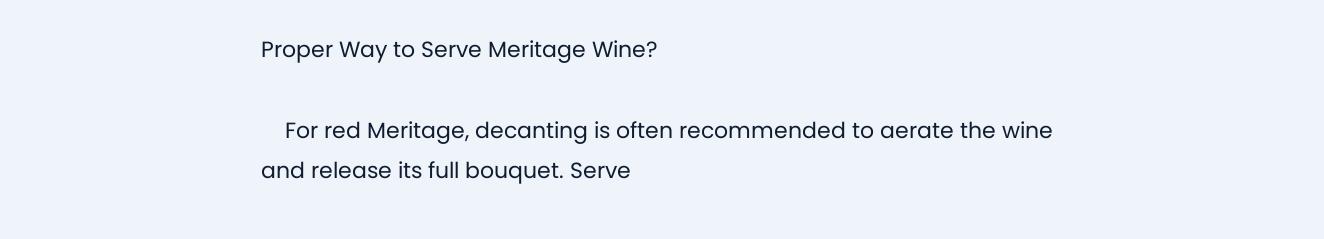Proper Way to Serve Meritage Wine?

    For red Meritage, decanting is often recommended to aerate the wine and release its full bouquet. Serve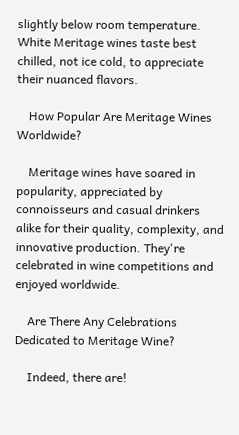slightly below room temperature. White Meritage wines taste best chilled, not ice cold, to appreciate their nuanced flavors.

    How Popular Are Meritage Wines Worldwide?

    Meritage wines have soared in popularity, appreciated by connoisseurs and casual drinkers alike for their quality, complexity, and innovative production. They're celebrated in wine competitions and enjoyed worldwide.

    Are There Any Celebrations Dedicated to Meritage Wine?

    Indeed, there are!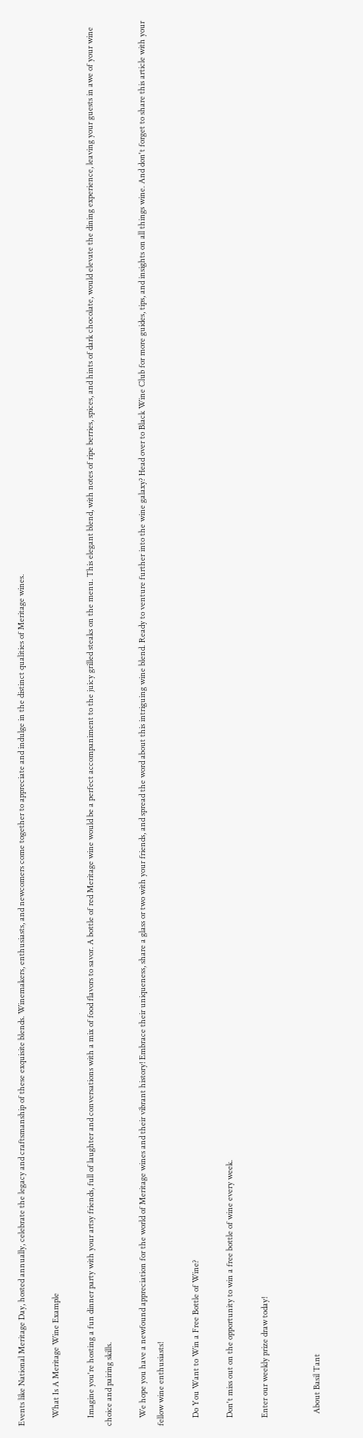Events like National Meritage Day, hosted annually, celebrate the legacy and craftsmanship of these exquisite blends. Winemakers, enthusiasts, and newcomers come together to appreciate and indulge in the distinct qualities of Meritage wines.

    What Is A Meritage Wine Example

    Imagine you're hosting a fun dinner party with your artsy friends, full of laughter and conversations with a mix of food flavors to savor. A bottle of red Meritage wine would be a perfect accompaniment to the juicy grilled steaks on the menu. This elegant blend, with notes of ripe berries, spices, and hints of dark chocolate, would elevate the dining experience, leaving your guests in awe of your wine choice and pairing skills.

    We hope you have a newfound appreciation for the world of Meritage wines and their vibrant history! Embrace their uniqueness, share a glass or two with your friends, and spread the word about this intriguing wine blend. Ready to venture further into the wine galaxy? Head over to Black Wine Club for more guides, tips, and insights on all things wine. And don't forget to share this article with your fellow wine enthusiasts!

    Do You Want to Win a Free Bottle of Wine?

    Don't miss out on the opportunity to win a free bottle of wine every week.

    Enter our weekly prize draw today!


      About Basil Tant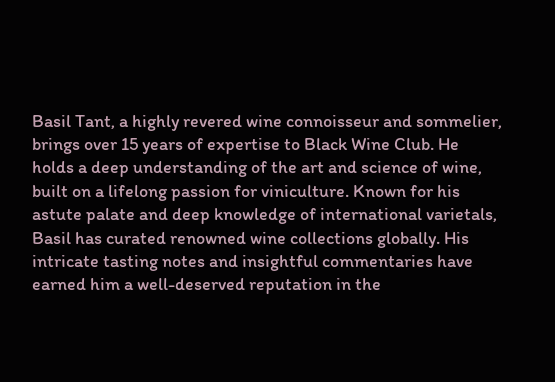Basil Tant, a highly revered wine connoisseur and sommelier, brings over 15 years of expertise to Black Wine Club. He holds a deep understanding of the art and science of wine, built on a lifelong passion for viniculture. Known for his astute palate and deep knowledge of international varietals, Basil has curated renowned wine collections globally. His intricate tasting notes and insightful commentaries have earned him a well-deserved reputation in the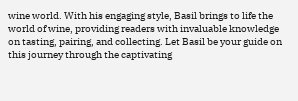wine world. With his engaging style, Basil brings to life the world of wine, providing readers with invaluable knowledge on tasting, pairing, and collecting. Let Basil be your guide on this journey through the captivating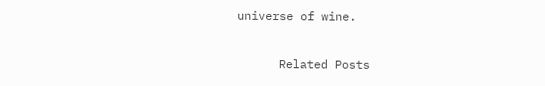universe of wine.

      Related Posts